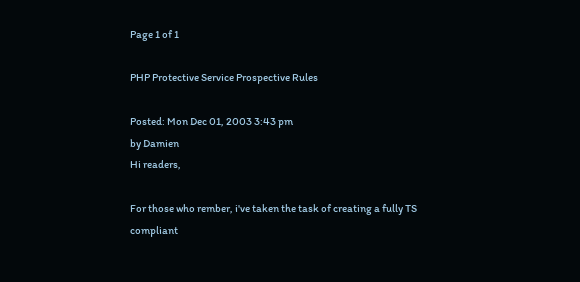Page 1 of 1

PHP Protective Service Prospective Rules

Posted: Mon Dec 01, 2003 3:43 pm
by Damien
Hi readers,

For those who rember, i've taken the task of creating a fully TS compliant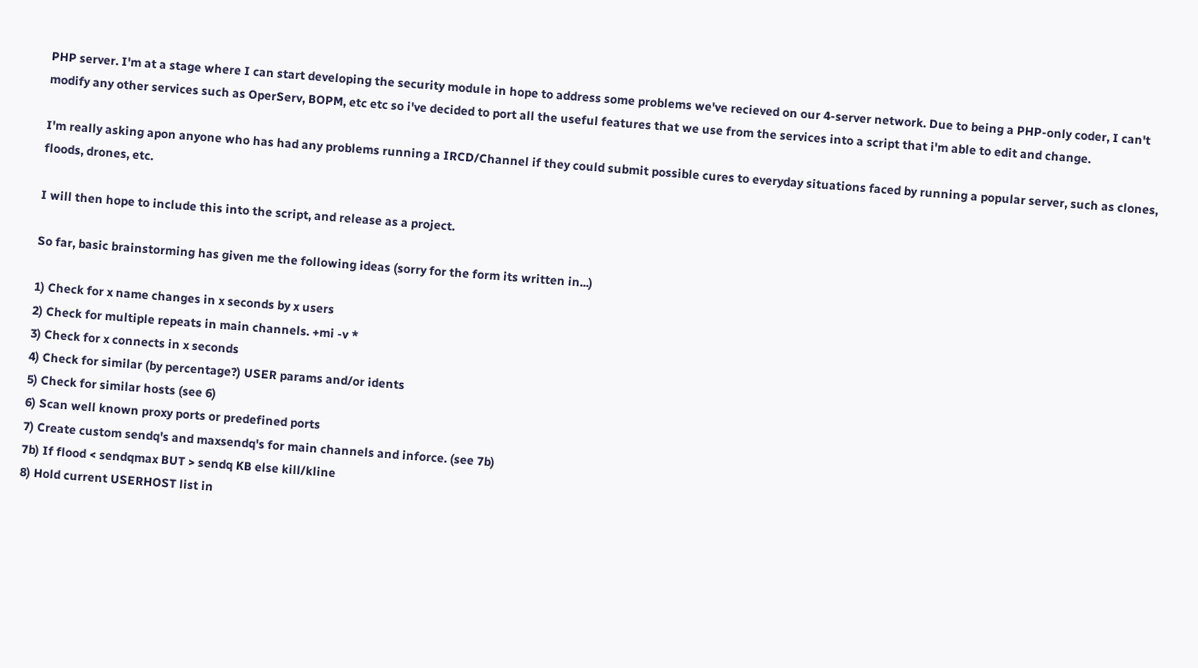PHP server. I'm at a stage where I can start developing the security module in hope to address some problems we've recieved on our 4-server network. Due to being a PHP-only coder, I can't modify any other services such as OperServ, BOPM, etc etc so i've decided to port all the useful features that we use from the services into a script that i'm able to edit and change.

I'm really asking apon anyone who has had any problems running a IRCD/Channel if they could submit possible cures to everyday situations faced by running a popular server, such as clones, floods, drones, etc.

I will then hope to include this into the script, and release as a project.

So far, basic brainstorming has given me the following ideas (sorry for the form its written in...)

1) Check for x name changes in x seconds by x users
2) Check for multiple repeats in main channels. +mi -v *
3) Check for x connects in x seconds
4) Check for similar (by percentage?) USER params and/or idents
5) Check for similar hosts (see 6)
6) Scan well known proxy ports or predefined ports
7) Create custom sendq's and maxsendq's for main channels and inforce. (see 7b)
7b) If flood < sendqmax BUT > sendq KB else kill/kline
8) Hold current USERHOST list in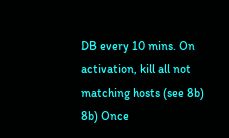DB every 10 mins. On activation, kill all not matching hosts (see 8b)
8b) Once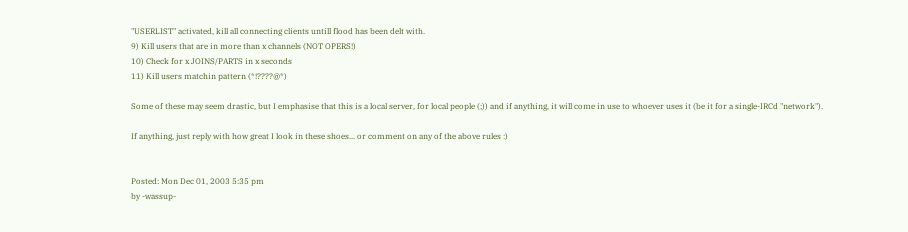"USERLIST" activated, kill all connecting clients untill flood has been delt with.
9) Kill users that are in more than x channels (NOT OPERS!)
10) Check for x JOINS/PARTS in x seconds
11) Kill users matchin pattern (*!????@*)

Some of these may seem drastic, but I emphasise that this is a local server, for local people (;)) and if anything, it will come in use to whoever uses it (be it for a single-IRCd "network").

If anything, just reply with how great I look in these shoes... or comment on any of the above rules :)


Posted: Mon Dec 01, 2003 5:35 pm
by -wassup-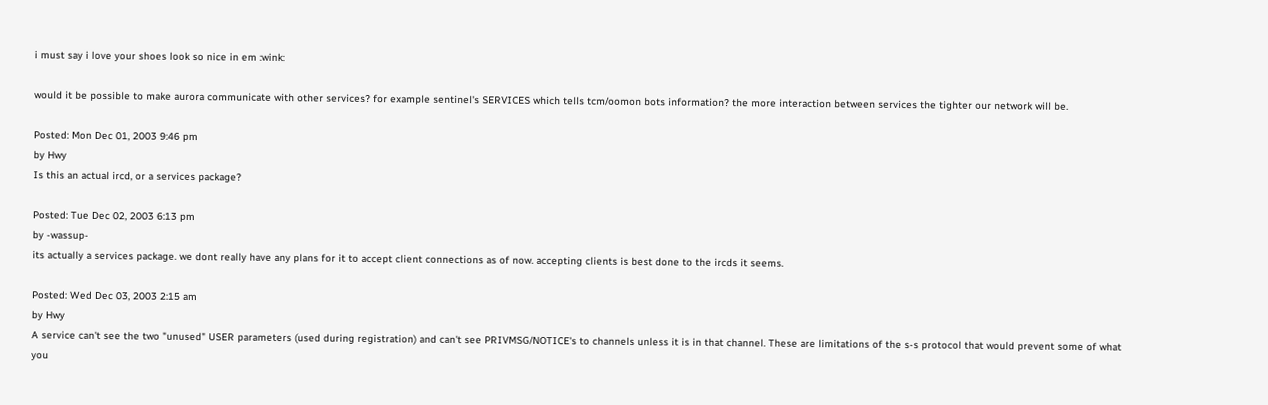i must say i love your shoes look so nice in em :wink:

would it be possible to make aurora communicate with other services? for example sentinel's SERVICES which tells tcm/oomon bots information? the more interaction between services the tighter our network will be.

Posted: Mon Dec 01, 2003 9:46 pm
by Hwy
Is this an actual ircd, or a services package?

Posted: Tue Dec 02, 2003 6:13 pm
by -wassup-
its actually a services package. we dont really have any plans for it to accept client connections as of now. accepting clients is best done to the ircds it seems.

Posted: Wed Dec 03, 2003 2:15 am
by Hwy
A service can't see the two "unused" USER parameters (used during registration) and can't see PRIVMSG/NOTICE's to channels unless it is in that channel. These are limitations of the s-s protocol that would prevent some of what you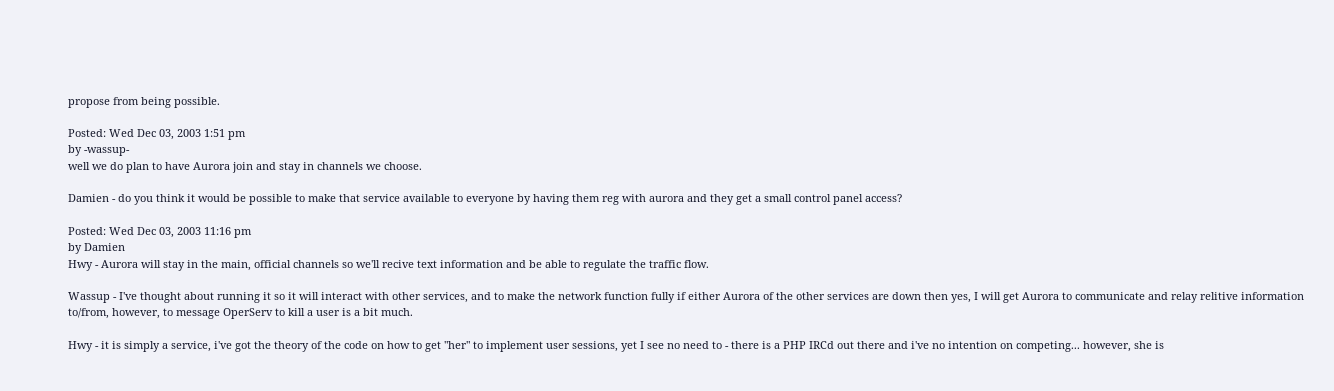propose from being possible.

Posted: Wed Dec 03, 2003 1:51 pm
by -wassup-
well we do plan to have Aurora join and stay in channels we choose.

Damien - do you think it would be possible to make that service available to everyone by having them reg with aurora and they get a small control panel access?

Posted: Wed Dec 03, 2003 11:16 pm
by Damien
Hwy - Aurora will stay in the main, official channels so we'll recive text information and be able to regulate the traffic flow.

Wassup - I've thought about running it so it will interact with other services, and to make the network function fully if either Aurora of the other services are down then yes, I will get Aurora to communicate and relay relitive information to/from, however, to message OperServ to kill a user is a bit much.

Hwy - it is simply a service, i've got the theory of the code on how to get "her" to implement user sessions, yet I see no need to - there is a PHP IRCd out there and i've no intention on competing... however, she is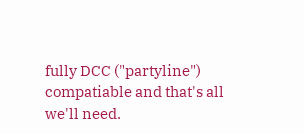fully DCC ("partyline") compatiable and that's all we'll need.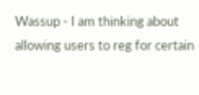Wassup - I am thinking about allowing users to reg for certain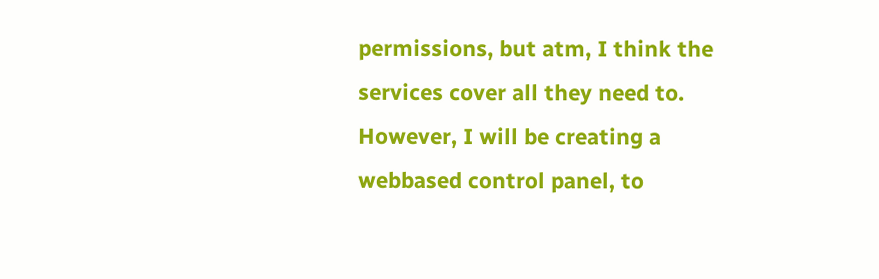permissions, but atm, I think the services cover all they need to. However, I will be creating a webbased control panel, to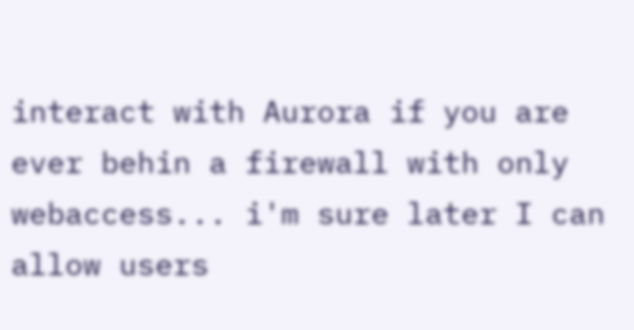interact with Aurora if you are ever behin a firewall with only webaccess... i'm sure later I can allow users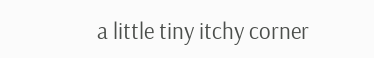a little tiny itchy corner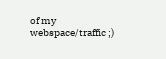of my webspace/traffic ;)